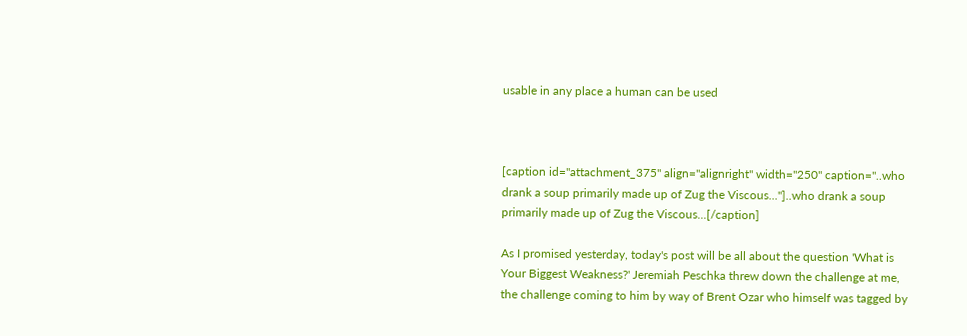usable in any place a human can be used



[caption id="attachment_375" align="alignright" width="250" caption="..who drank a soup primarily made up of Zug the Viscous..."]..who drank a soup primarily made up of Zug the Viscous...[/caption]

As I promised yesterday, today's post will be all about the question 'What is Your Biggest Weakness?' Jeremiah Peschka threw down the challenge at me, the challenge coming to him by way of Brent Ozar who himself was tagged by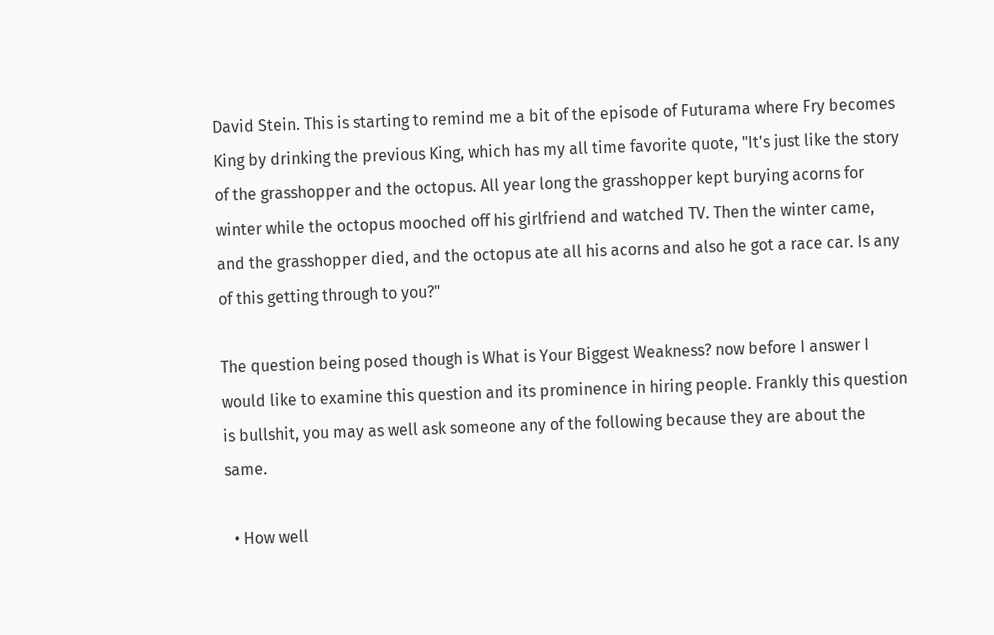David Stein. This is starting to remind me a bit of the episode of Futurama where Fry becomes King by drinking the previous King, which has my all time favorite quote, "It's just like the story of the grasshopper and the octopus. All year long the grasshopper kept burying acorns for winter while the octopus mooched off his girlfriend and watched TV. Then the winter came, and the grasshopper died, and the octopus ate all his acorns and also he got a race car. Is any of this getting through to you?"

The question being posed though is What is Your Biggest Weakness? now before I answer I would like to examine this question and its prominence in hiring people. Frankly this question is bullshit, you may as well ask someone any of the following because they are about the same.

  • How well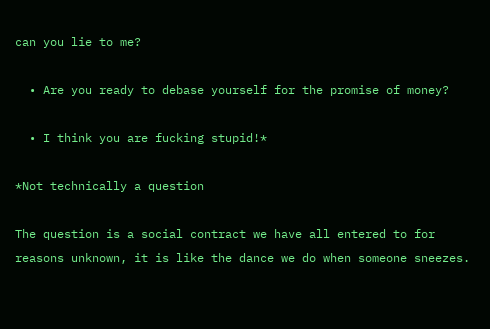can you lie to me?

  • Are you ready to debase yourself for the promise of money?

  • I think you are fucking stupid!*

*Not technically a question

The question is a social contract we have all entered to for reasons unknown, it is like the dance we do when someone sneezes.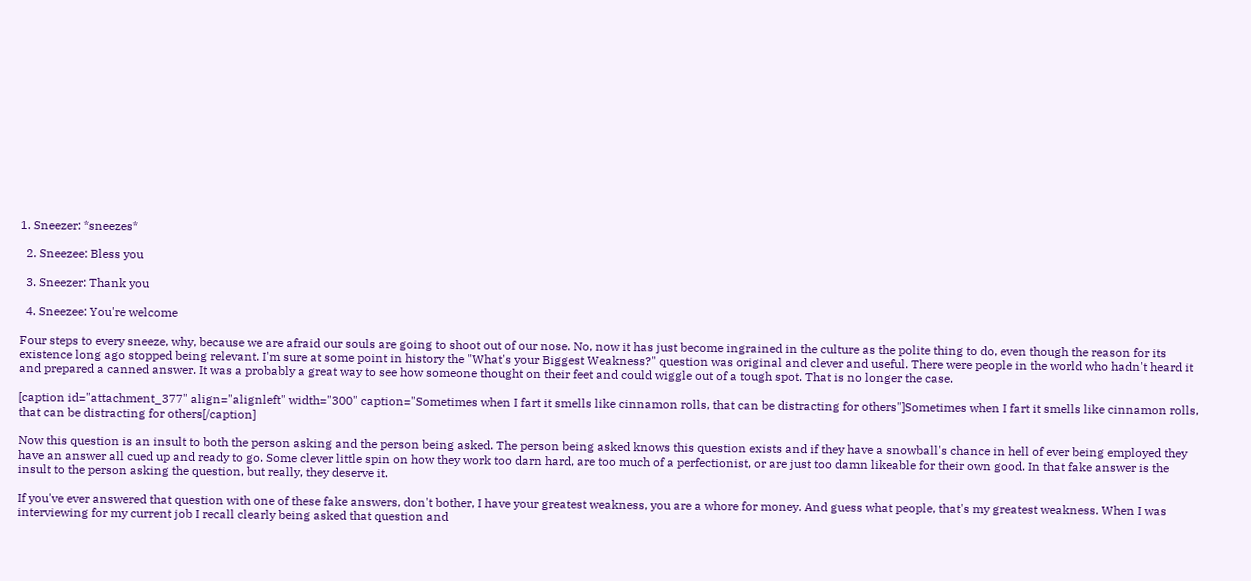1. Sneezer: *sneezes*

  2. Sneezee: Bless you

  3. Sneezer: Thank you

  4. Sneezee: You're welcome

Four steps to every sneeze, why, because we are afraid our souls are going to shoot out of our nose. No, now it has just become ingrained in the culture as the polite thing to do, even though the reason for its existence long ago stopped being relevant. I'm sure at some point in history the "What's your Biggest Weakness?" question was original and clever and useful. There were people in the world who hadn't heard it and prepared a canned answer. It was a probably a great way to see how someone thought on their feet and could wiggle out of a tough spot. That is no longer the case.

[caption id="attachment_377" align="alignleft" width="300" caption="Sometimes when I fart it smells like cinnamon rolls, that can be distracting for others"]Sometimes when I fart it smells like cinnamon rolls, that can be distracting for others[/caption]

Now this question is an insult to both the person asking and the person being asked. The person being asked knows this question exists and if they have a snowball's chance in hell of ever being employed they have an answer all cued up and ready to go. Some clever little spin on how they work too darn hard, are too much of a perfectionist, or are just too damn likeable for their own good. In that fake answer is the insult to the person asking the question, but really, they deserve it.

If you've ever answered that question with one of these fake answers, don't bother, I have your greatest weakness, you are a whore for money. And guess what people, that's my greatest weakness. When I was interviewing for my current job I recall clearly being asked that question and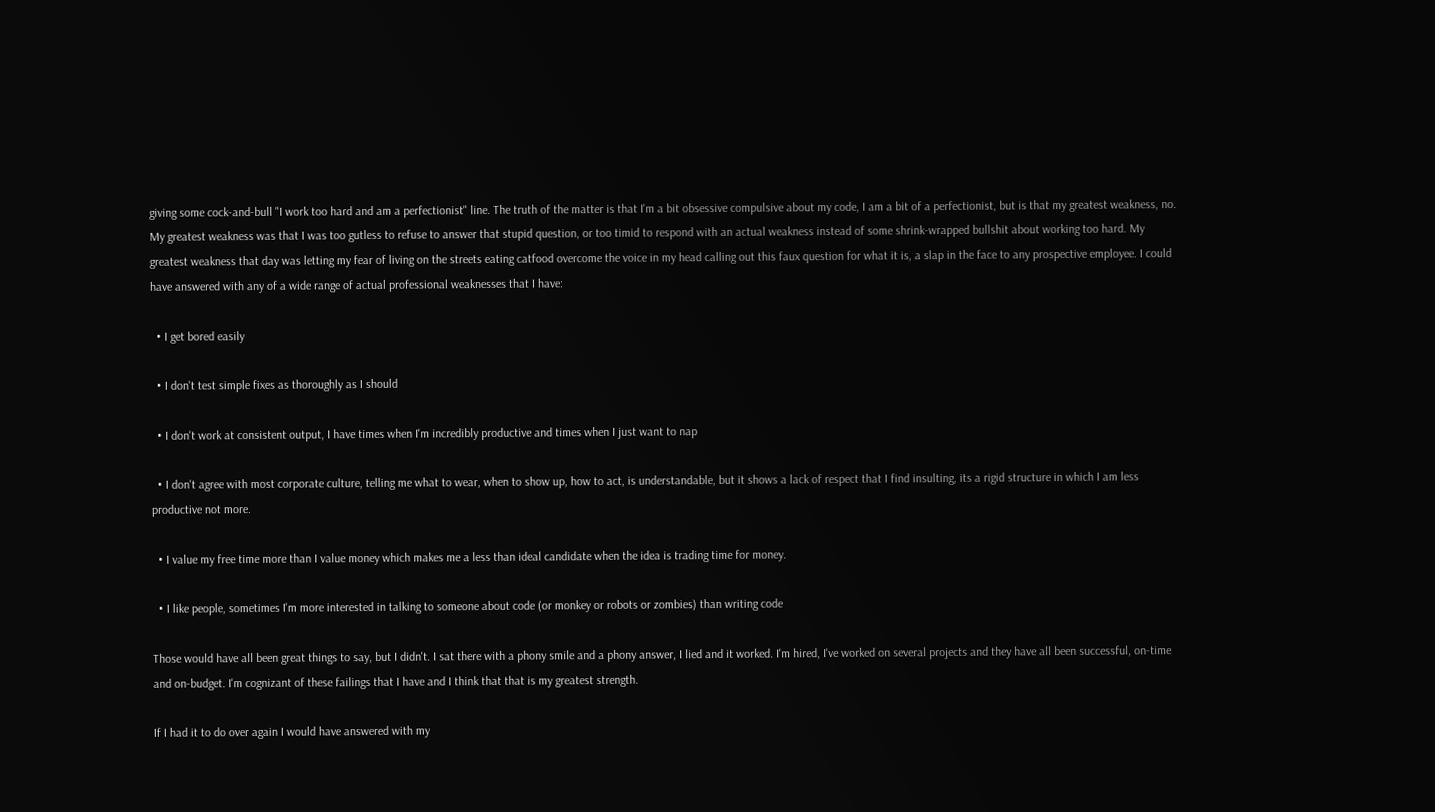giving some cock-and-bull "I work too hard and am a perfectionist" line. The truth of the matter is that I'm a bit obsessive compulsive about my code, I am a bit of a perfectionist, but is that my greatest weakness, no. My greatest weakness was that I was too gutless to refuse to answer that stupid question, or too timid to respond with an actual weakness instead of some shrink-wrapped bullshit about working too hard. My greatest weakness that day was letting my fear of living on the streets eating catfood overcome the voice in my head calling out this faux question for what it is, a slap in the face to any prospective employee. I could have answered with any of a wide range of actual professional weaknesses that I have:

  • I get bored easily

  • I don't test simple fixes as thoroughly as I should

  • I don't work at consistent output, I have times when I'm incredibly productive and times when I just want to nap

  • I don't agree with most corporate culture, telling me what to wear, when to show up, how to act, is understandable, but it shows a lack of respect that I find insulting, its a rigid structure in which I am less productive not more.

  • I value my free time more than I value money which makes me a less than ideal candidate when the idea is trading time for money.

  • I like people, sometimes I'm more interested in talking to someone about code (or monkey or robots or zombies) than writing code

Those would have all been great things to say, but I didn't. I sat there with a phony smile and a phony answer, I lied and it worked. I'm hired, I've worked on several projects and they have all been successful, on-time and on-budget. I'm cognizant of these failings that I have and I think that that is my greatest strength.

If I had it to do over again I would have answered with my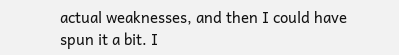actual weaknesses, and then I could have spun it a bit. I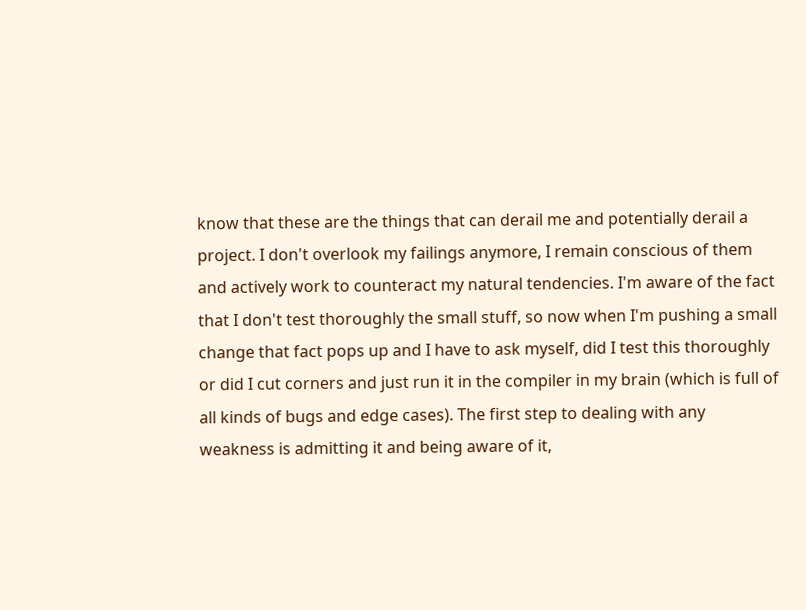know that these are the things that can derail me and potentially derail a project. I don't overlook my failings anymore, I remain conscious of them and actively work to counteract my natural tendencies. I'm aware of the fact that I don't test thoroughly the small stuff, so now when I'm pushing a small change that fact pops up and I have to ask myself, did I test this thoroughly or did I cut corners and just run it in the compiler in my brain (which is full of all kinds of bugs and edge cases). The first step to dealing with any weakness is admitting it and being aware of it,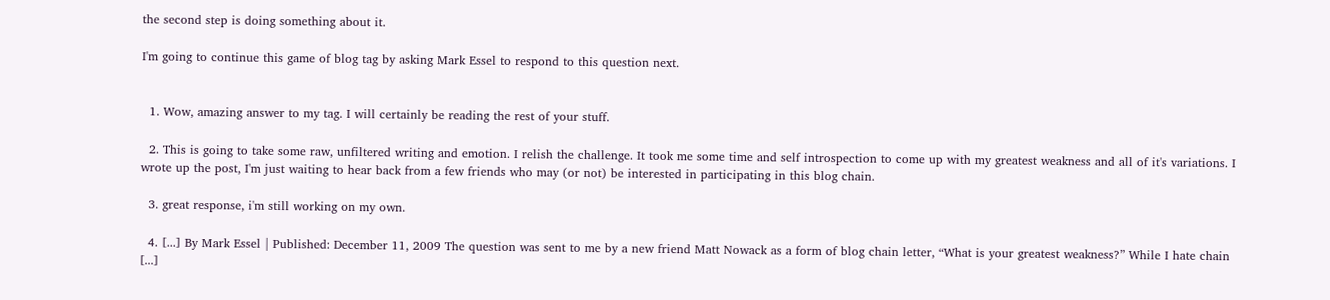the second step is doing something about it.

I'm going to continue this game of blog tag by asking Mark Essel to respond to this question next.


  1. Wow, amazing answer to my tag. I will certainly be reading the rest of your stuff.

  2. This is going to take some raw, unfiltered writing and emotion. I relish the challenge. It took me some time and self introspection to come up with my greatest weakness and all of it's variations. I wrote up the post, I'm just waiting to hear back from a few friends who may (or not) be interested in participating in this blog chain.

  3. great response, i'm still working on my own.

  4. [...] By Mark Essel | Published: December 11, 2009 The question was sent to me by a new friend Matt Nowack as a form of blog chain letter, “What is your greatest weakness?” While I hate chain [...]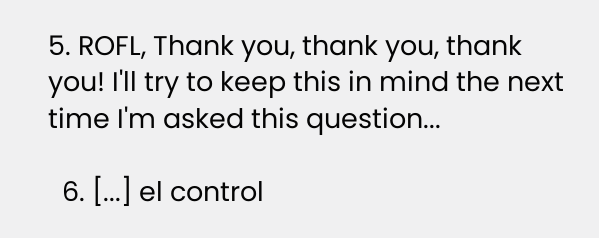5. ROFL, Thank you, thank you, thank you! I'll try to keep this in mind the next time I'm asked this question...

  6. [...] el control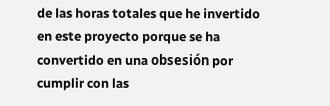de las horas totales que he invertido en este proyecto porque se ha convertido en una obsesión por cumplir con las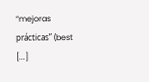“mejoras prácticas” (best [...]